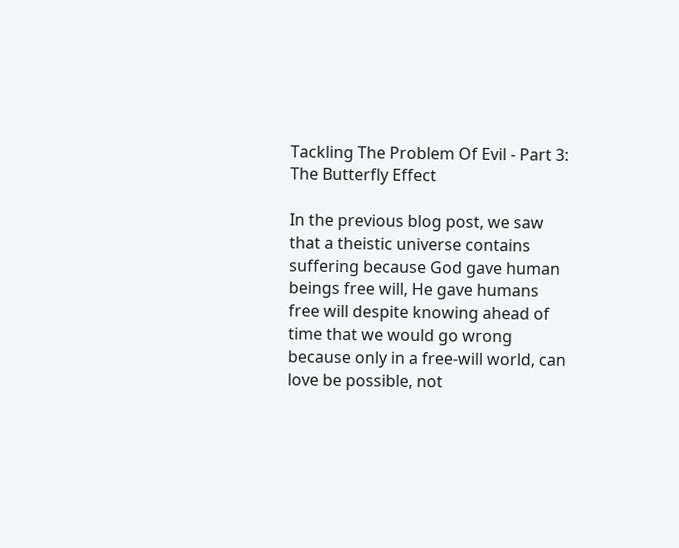Tackling The Problem Of Evil - Part 3: The Butterfly Effect

In the previous blog post, we saw that a theistic universe contains suffering because God gave human beings free will, He gave humans free will despite knowing ahead of time that we would go wrong because only in a free-will world, can love be possible, not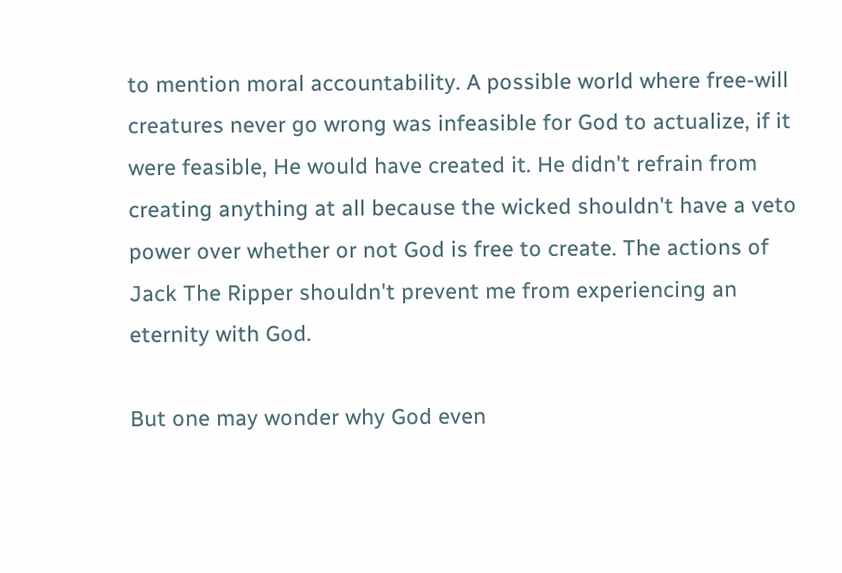to mention moral accountability. A possible world where free-will creatures never go wrong was infeasible for God to actualize, if it were feasible, He would have created it. He didn't refrain from creating anything at all because the wicked shouldn't have a veto power over whether or not God is free to create. The actions of Jack The Ripper shouldn't prevent me from experiencing an eternity with God.

But one may wonder why God even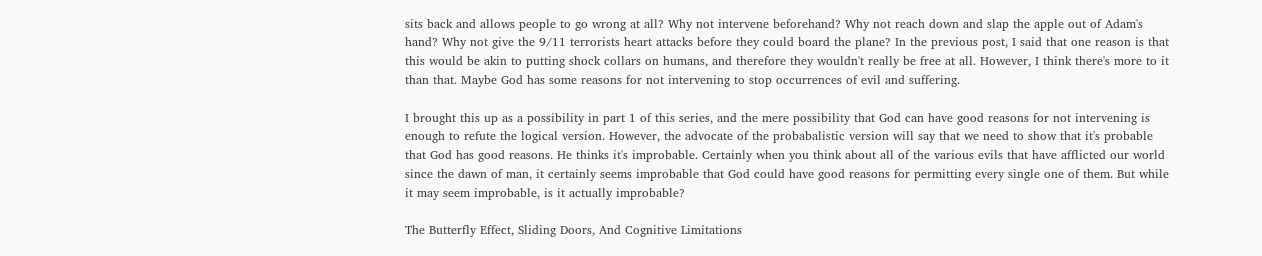sits back and allows people to go wrong at all? Why not intervene beforehand? Why not reach down and slap the apple out of Adam's hand? Why not give the 9/11 terrorists heart attacks before they could board the plane? In the previous post, I said that one reason is that this would be akin to putting shock collars on humans, and therefore they wouldn't really be free at all. However, I think there's more to it than that. Maybe God has some reasons for not intervening to stop occurrences of evil and suffering.

I brought this up as a possibility in part 1 of this series, and the mere possibility that God can have good reasons for not intervening is enough to refute the logical version. However, the advocate of the probabalistic version will say that we need to show that it's probable that God has good reasons. He thinks it's improbable. Certainly when you think about all of the various evils that have afflicted our world since the dawn of man, it certainly seems improbable that God could have good reasons for permitting every single one of them. But while it may seem improbable, is it actually improbable?

The Butterfly Effect, Sliding Doors, And Cognitive Limitations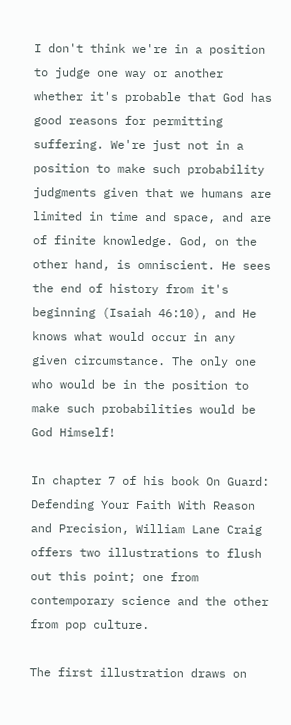I don't think we're in a position to judge one way or another whether it's probable that God has good reasons for permitting suffering. We're just not in a position to make such probability judgments given that we humans are limited in time and space, and are of finite knowledge. God, on the other hand, is omniscient. He sees the end of history from it's beginning (Isaiah 46:10), and He knows what would occur in any given circumstance. The only one who would be in the position to make such probabilities would be God Himself!

In chapter 7 of his book On Guard: Defending Your Faith With Reason and Precision, William Lane Craig offers two illustrations to flush out this point; one from contemporary science and the other from pop culture.

The first illustration draws on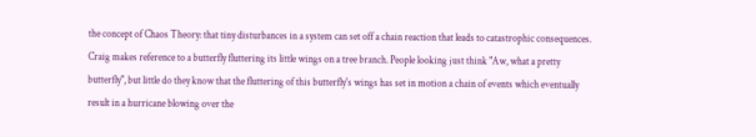the concept of Chaos Theory: that tiny disturbances in a system can set off a chain reaction that leads to catastrophic consequences. Craig makes reference to a butterfly fluttering its little wings on a tree branch. People looking just think "Aw, what a pretty butterfly", but little do they know that the fluttering of this butterfly's wings has set in motion a chain of events which eventually result in a hurricane blowing over the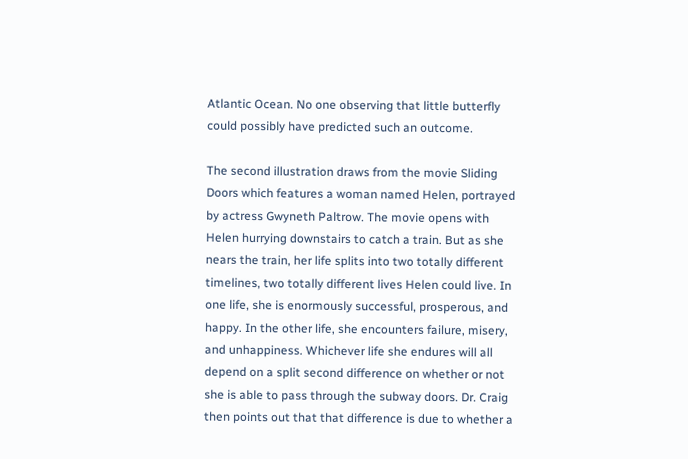Atlantic Ocean. No one observing that little butterfly could possibly have predicted such an outcome.

The second illustration draws from the movie Sliding Doors which features a woman named Helen, portrayed by actress Gwyneth Paltrow. The movie opens with Helen hurrying downstairs to catch a train. But as she nears the train, her life splits into two totally different timelines, two totally different lives Helen could live. In one life, she is enormously successful, prosperous, and happy. In the other life, she encounters failure, misery, and unhappiness. Whichever life she endures will all depend on a split second difference on whether or not she is able to pass through the subway doors. Dr. Craig then points out that that difference is due to whether a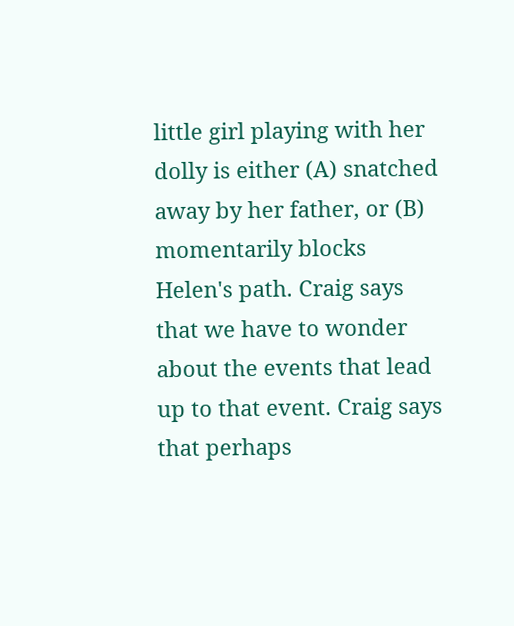little girl playing with her dolly is either (A) snatched away by her father, or (B) momentarily blocks Helen's path. Craig says that we have to wonder about the events that lead up to that event. Craig says that perhaps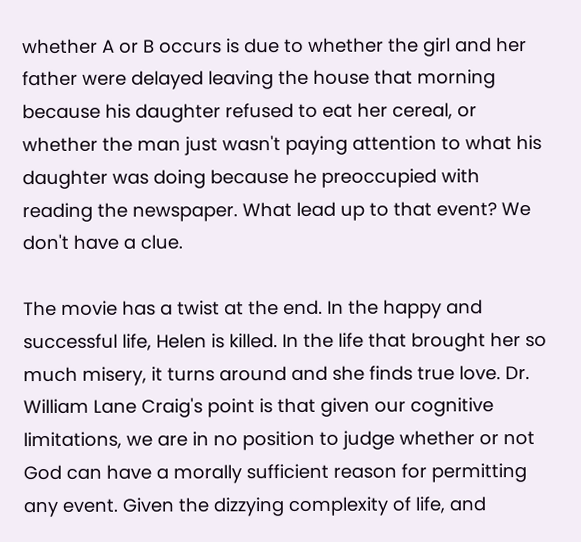whether A or B occurs is due to whether the girl and her father were delayed leaving the house that morning because his daughter refused to eat her cereal, or whether the man just wasn't paying attention to what his daughter was doing because he preoccupied with reading the newspaper. What lead up to that event? We don't have a clue.

The movie has a twist at the end. In the happy and successful life, Helen is killed. In the life that brought her so much misery, it turns around and she finds true love. Dr. William Lane Craig's point is that given our cognitive limitations, we are in no position to judge whether or not God can have a morally sufficient reason for permitting any event. Given the dizzying complexity of life, and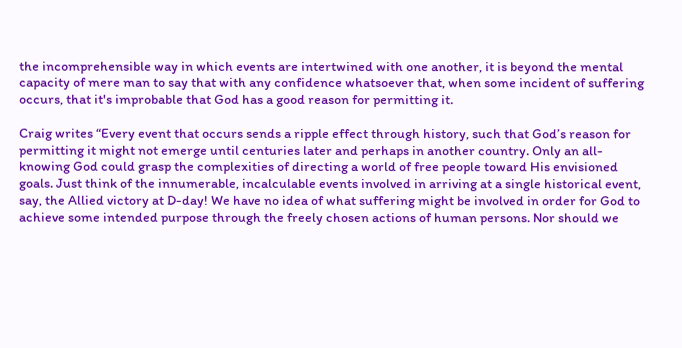the incomprehensible way in which events are intertwined with one another, it is beyond the mental capacity of mere man to say that with any confidence whatsoever that, when some incident of suffering occurs, that it's improbable that God has a good reason for permitting it.

Craig writes “Every event that occurs sends a ripple effect through history, such that God’s reason for permitting it might not emerge until centuries later and perhaps in another country. Only an all-knowing God could grasp the complexities of directing a world of free people toward His envisioned goals. Just think of the innumerable, incalculable events involved in arriving at a single historical event, say, the Allied victory at D-day! We have no idea of what suffering might be involved in order for God to achieve some intended purpose through the freely chosen actions of human persons. Nor should we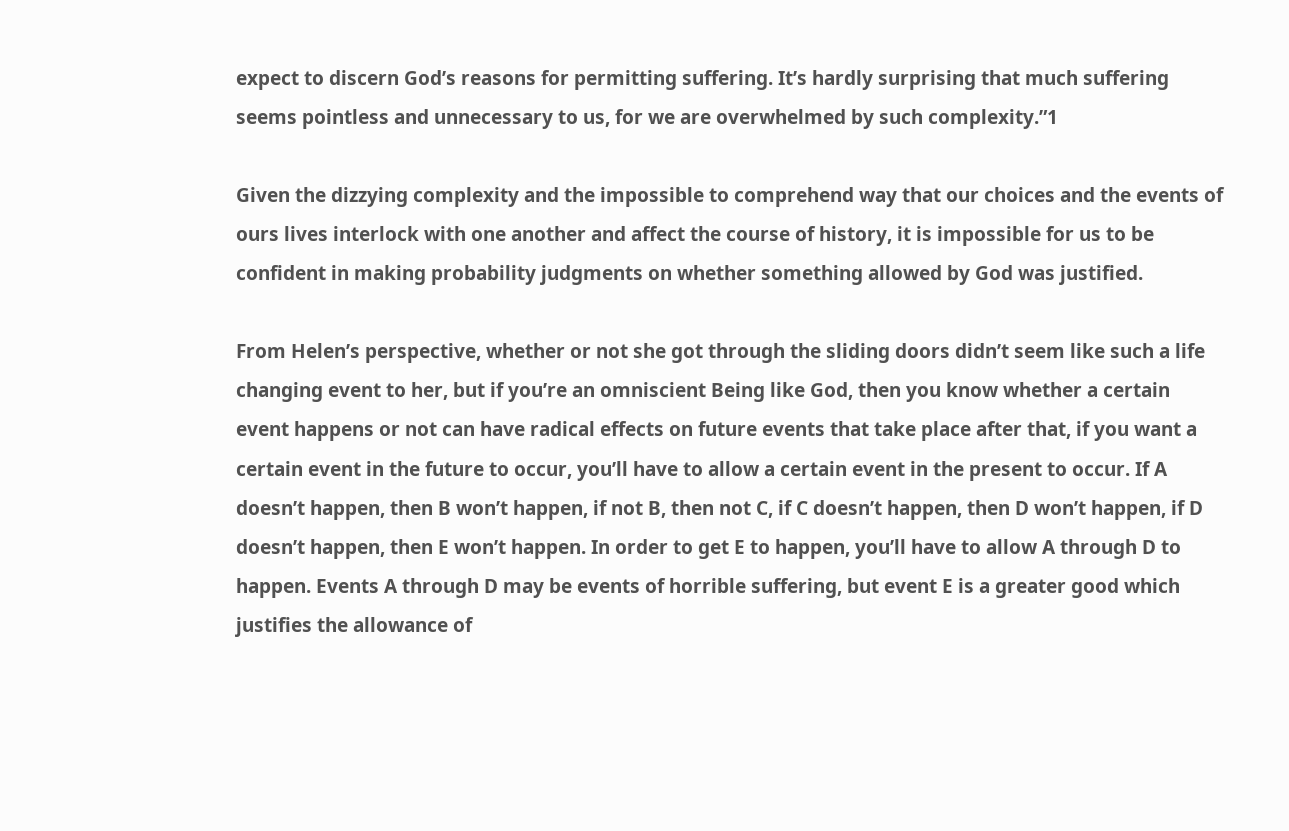expect to discern God’s reasons for permitting suffering. It’s hardly surprising that much suffering seems pointless and unnecessary to us, for we are overwhelmed by such complexity.”1

Given the dizzying complexity and the impossible to comprehend way that our choices and the events of ours lives interlock with one another and affect the course of history, it is impossible for us to be confident in making probability judgments on whether something allowed by God was justified.

From Helen’s perspective, whether or not she got through the sliding doors didn’t seem like such a life changing event to her, but if you’re an omniscient Being like God, then you know whether a certain event happens or not can have radical effects on future events that take place after that, if you want a certain event in the future to occur, you’ll have to allow a certain event in the present to occur. If A doesn’t happen, then B won’t happen, if not B, then not C, if C doesn’t happen, then D won’t happen, if D doesn’t happen, then E won’t happen. In order to get E to happen, you’ll have to allow A through D to happen. Events A through D may be events of horrible suffering, but event E is a greater good which justifies the allowance of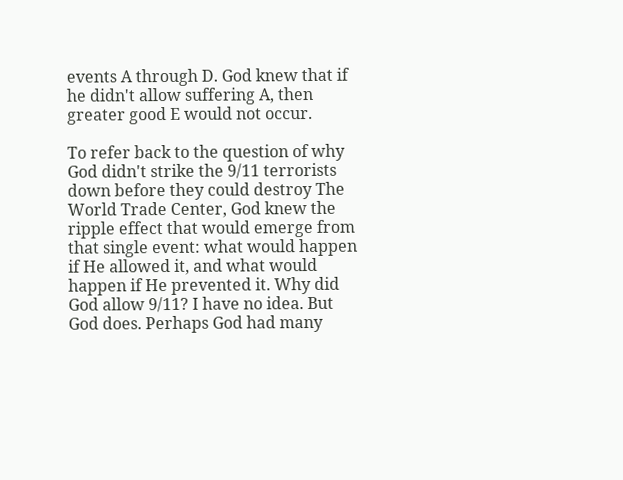events A through D. God knew that if he didn't allow suffering A, then greater good E would not occur.

To refer back to the question of why God didn't strike the 9/11 terrorists down before they could destroy The World Trade Center, God knew the ripple effect that would emerge from that single event: what would happen if He allowed it, and what would happen if He prevented it. Why did God allow 9/11? I have no idea. But God does. Perhaps God had many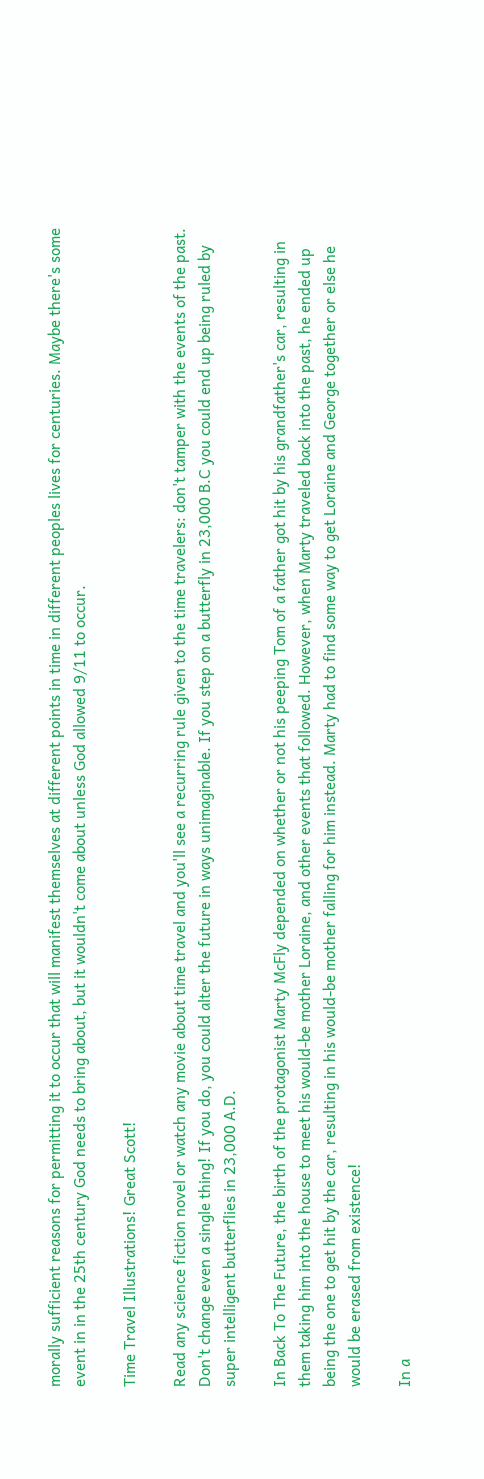morally sufficient reasons for permitting it to occur that will manifest themselves at different points in time in different peoples lives for centuries. Maybe there's some event in in the 25th century God needs to bring about, but it wouldn't come about unless God allowed 9/11 to occur.

Time Travel Illustrations! Great Scott!

Read any science fiction novel or watch any movie about time travel and you'll see a recurring rule given to the time travelers: don't tamper with the events of the past. Don't change even a single thing! If you do, you could alter the future in ways unimaginable. If you step on a butterfly in 23,000 B.C you could end up being ruled by super intelligent butterflies in 23,000 A.D.

In Back To The Future, the birth of the protagonist Marty McFly depended on whether or not his peeping Tom of a father got hit by his grandfather's car, resulting in them taking him into the house to meet his would-be mother Loraine, and other events that followed. However, when Marty traveled back into the past, he ended up being the one to get hit by the car, resulting in his would-be mother falling for him instead. Marty had to find some way to get Loraine and George together or else he would be erased from existence!

In a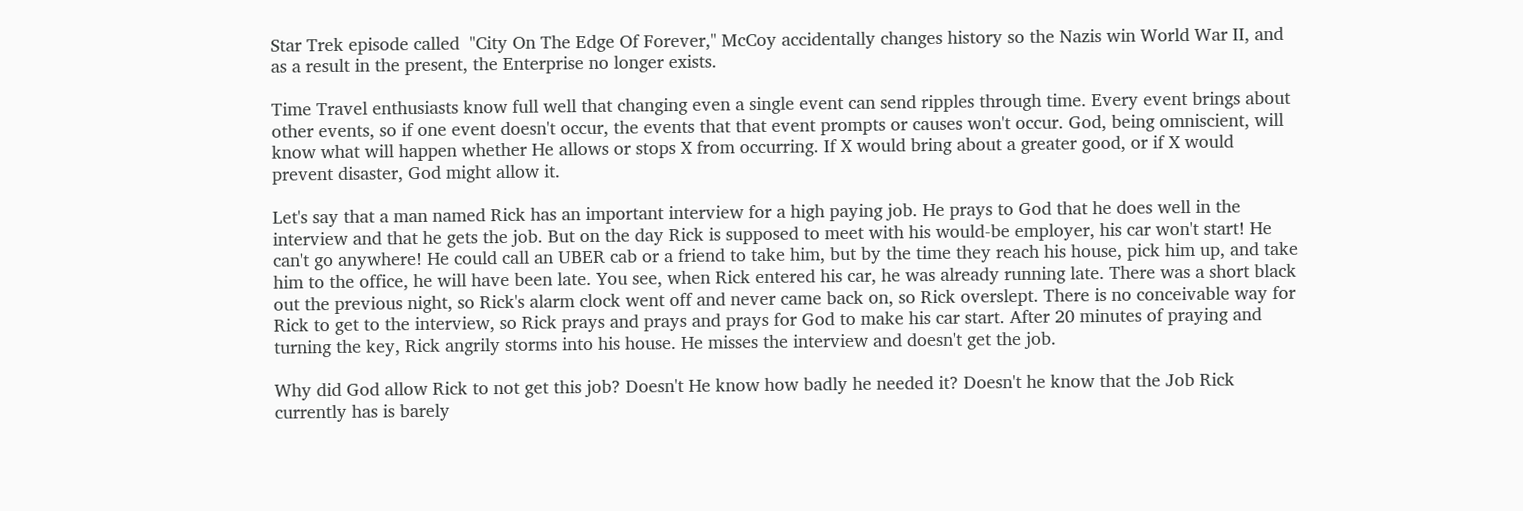Star Trek episode called  "City On The Edge Of Forever," McCoy accidentally changes history so the Nazis win World War II, and as a result in the present, the Enterprise no longer exists.

Time Travel enthusiasts know full well that changing even a single event can send ripples through time. Every event brings about other events, so if one event doesn't occur, the events that that event prompts or causes won't occur. God, being omniscient, will know what will happen whether He allows or stops X from occurring. If X would bring about a greater good, or if X would prevent disaster, God might allow it.

Let's say that a man named Rick has an important interview for a high paying job. He prays to God that he does well in the interview and that he gets the job. But on the day Rick is supposed to meet with his would-be employer, his car won't start! He can't go anywhere! He could call an UBER cab or a friend to take him, but by the time they reach his house, pick him up, and take him to the office, he will have been late. You see, when Rick entered his car, he was already running late. There was a short black out the previous night, so Rick's alarm clock went off and never came back on, so Rick overslept. There is no conceivable way for Rick to get to the interview, so Rick prays and prays and prays for God to make his car start. After 20 minutes of praying and turning the key, Rick angrily storms into his house. He misses the interview and doesn't get the job.

Why did God allow Rick to not get this job? Doesn't He know how badly he needed it? Doesn't he know that the Job Rick currently has is barely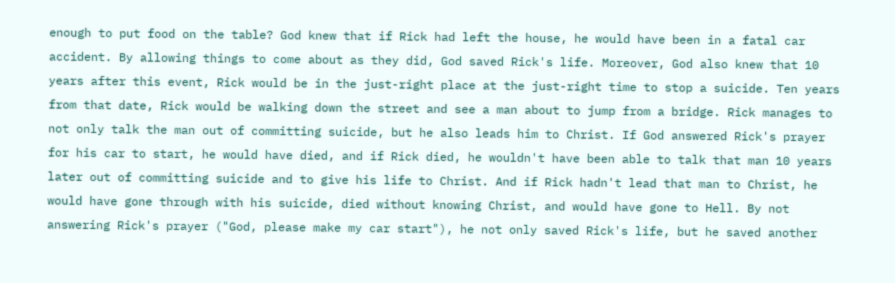enough to put food on the table? God knew that if Rick had left the house, he would have been in a fatal car accident. By allowing things to come about as they did, God saved Rick's life. Moreover, God also knew that 10 years after this event, Rick would be in the just-right place at the just-right time to stop a suicide. Ten years from that date, Rick would be walking down the street and see a man about to jump from a bridge. Rick manages to not only talk the man out of committing suicide, but he also leads him to Christ. If God answered Rick's prayer for his car to start, he would have died, and if Rick died, he wouldn't have been able to talk that man 10 years later out of committing suicide and to give his life to Christ. And if Rick hadn't lead that man to Christ, he would have gone through with his suicide, died without knowing Christ, and would have gone to Hell. By not answering Rick's prayer ("God, please make my car start"), he not only saved Rick's life, but he saved another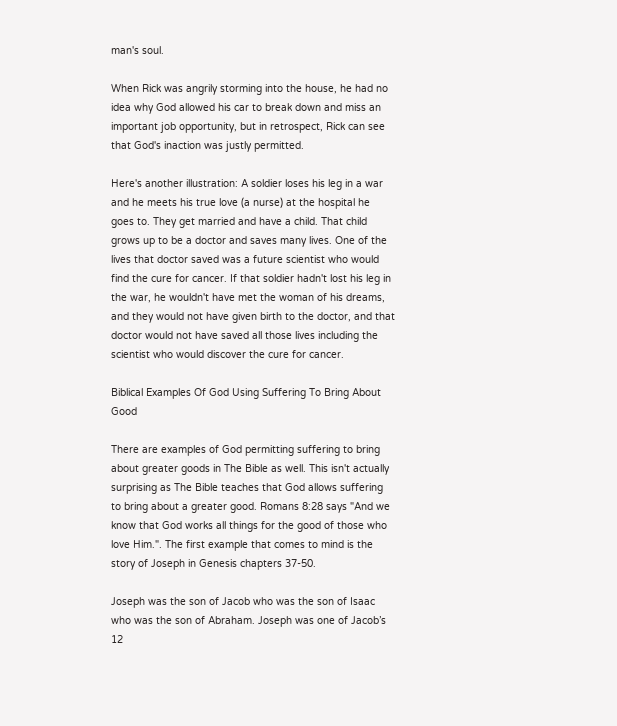man's soul.

When Rick was angrily storming into the house, he had no idea why God allowed his car to break down and miss an important job opportunity, but in retrospect, Rick can see that God's inaction was justly permitted.

Here's another illustration: A soldier loses his leg in a war and he meets his true love (a nurse) at the hospital he goes to. They get married and have a child. That child grows up to be a doctor and saves many lives. One of the lives that doctor saved was a future scientist who would find the cure for cancer. If that soldier hadn't lost his leg in the war, he wouldn't have met the woman of his dreams, and they would not have given birth to the doctor, and that doctor would not have saved all those lives including the scientist who would discover the cure for cancer.

Biblical Examples Of God Using Suffering To Bring About Good

There are examples of God permitting suffering to bring about greater goods in The Bible as well. This isn't actually surprising as The Bible teaches that God allows suffering to bring about a greater good. Romans 8:28 says "And we know that God works all things for the good of those who love Him.". The first example that comes to mind is the story of Joseph in Genesis chapters 37-50.

Joseph was the son of Jacob who was the son of Isaac who was the son of Abraham. Joseph was one of Jacob’s 12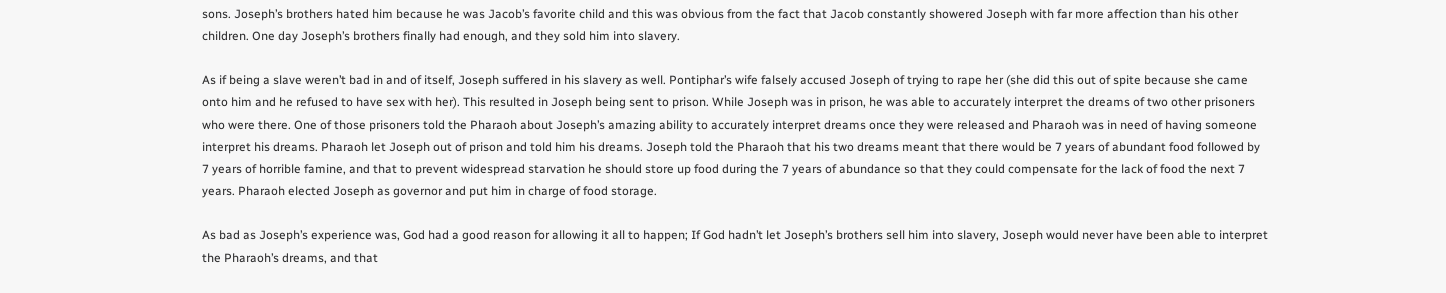sons. Joseph’s brothers hated him because he was Jacob’s favorite child and this was obvious from the fact that Jacob constantly showered Joseph with far more affection than his other children. One day Joseph’s brothers finally had enough, and they sold him into slavery.

As if being a slave weren’t bad in and of itself, Joseph suffered in his slavery as well. Pontiphar’s wife falsely accused Joseph of trying to rape her (she did this out of spite because she came onto him and he refused to have sex with her). This resulted in Joseph being sent to prison. While Joseph was in prison, he was able to accurately interpret the dreams of two other prisoners who were there. One of those prisoners told the Pharaoh about Joseph’s amazing ability to accurately interpret dreams once they were released and Pharaoh was in need of having someone interpret his dreams. Pharaoh let Joseph out of prison and told him his dreams. Joseph told the Pharaoh that his two dreams meant that there would be 7 years of abundant food followed by 7 years of horrible famine, and that to prevent widespread starvation he should store up food during the 7 years of abundance so that they could compensate for the lack of food the next 7 years. Pharaoh elected Joseph as governor and put him in charge of food storage.

As bad as Joseph’s experience was, God had a good reason for allowing it all to happen; If God hadn’t let Joseph’s brothers sell him into slavery, Joseph would never have been able to interpret the Pharaoh’s dreams, and that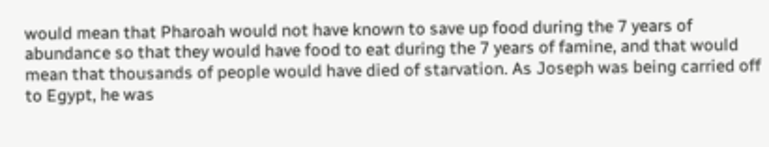would mean that Pharoah would not have known to save up food during the 7 years of abundance so that they would have food to eat during the 7 years of famine, and that would mean that thousands of people would have died of starvation. As Joseph was being carried off to Egypt, he was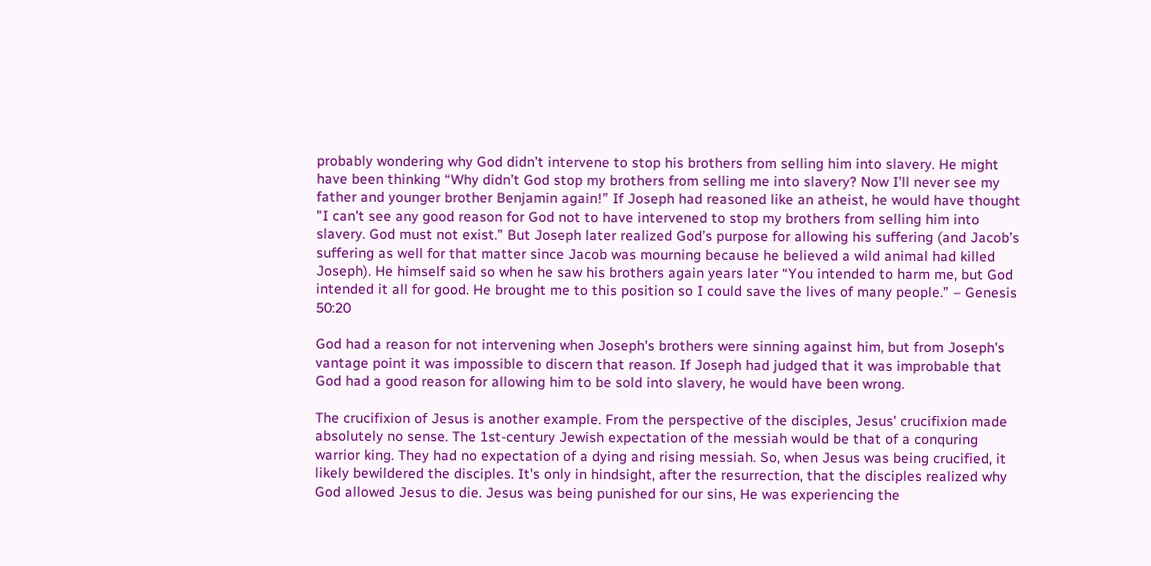probably wondering why God didn’t intervene to stop his brothers from selling him into slavery. He might have been thinking “Why didn’t God stop my brothers from selling me into slavery? Now I’ll never see my father and younger brother Benjamin again!” If Joseph had reasoned like an atheist, he would have thought "I can't see any good reason for God not to have intervened to stop my brothers from selling him into slavery. God must not exist." But Joseph later realized God’s purpose for allowing his suffering (and Jacob’s suffering as well for that matter since Jacob was mourning because he believed a wild animal had killed Joseph). He himself said so when he saw his brothers again years later “You intended to harm me, but God intended it all for good. He brought me to this position so I could save the lives of many people.” – Genesis 50:20

God had a reason for not intervening when Joseph's brothers were sinning against him, but from Joseph's vantage point it was impossible to discern that reason. If Joseph had judged that it was improbable that God had a good reason for allowing him to be sold into slavery, he would have been wrong.

The crucifixion of Jesus is another example. From the perspective of the disciples, Jesus' crucifixion made absolutely no sense. The 1st-century Jewish expectation of the messiah would be that of a conquring warrior king. They had no expectation of a dying and rising messiah. So, when Jesus was being crucified, it likely bewildered the disciples. It's only in hindsight, after the resurrection, that the disciples realized why God allowed Jesus to die. Jesus was being punished for our sins, He was experiencing the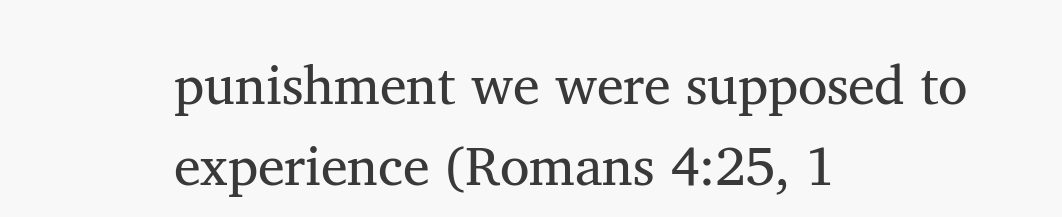punishment we were supposed to experience (Romans 4:25, 1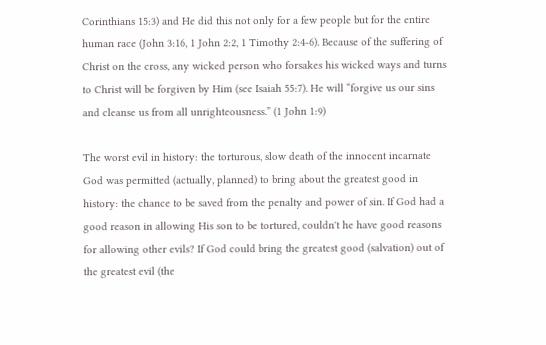Corinthians 15:3) and He did this not only for a few people but for the entire human race (John 3:16, 1 John 2:2, 1 Timothy 2:4-6). Because of the suffering of Christ on the cross, any wicked person who forsakes his wicked ways and turns to Christ will be forgiven by Him (see Isaiah 55:7). He will “forgive us our sins and cleanse us from all unrighteousness.” (1 John 1:9)

The worst evil in history: the torturous, slow death of the innocent incarnate God was permitted (actually, planned) to bring about the greatest good in history: the chance to be saved from the penalty and power of sin. If God had a good reason in allowing His son to be tortured, couldn't he have good reasons for allowing other evils? If God could bring the greatest good (salvation) out of the greatest evil (the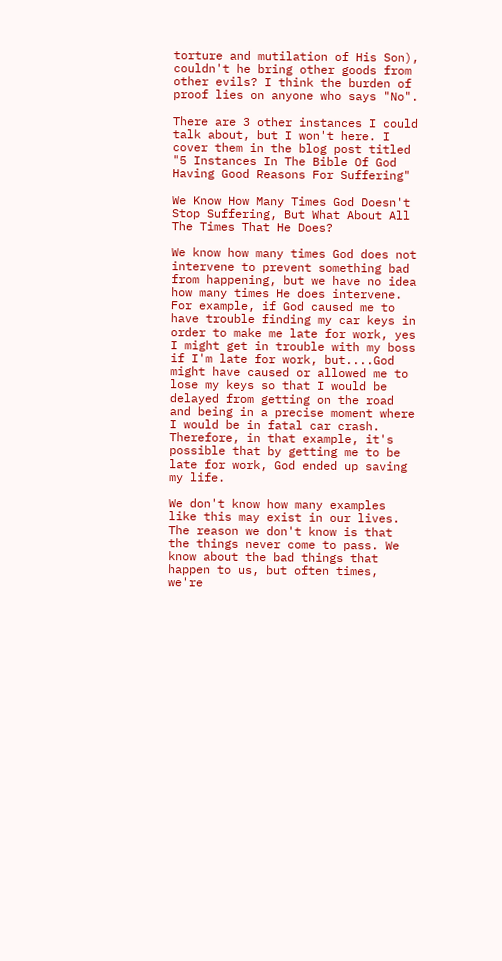torture and mutilation of His Son), couldn't he bring other goods from other evils? I think the burden of proof lies on anyone who says "No".

There are 3 other instances I could talk about, but I won't here. I cover them in the blog post titled "5 Instances In The Bible Of God Having Good Reasons For Suffering"

We Know How Many Times God Doesn't Stop Suffering, But What About All The Times That He Does?

We know how many times God does not intervene to prevent something bad from happening, but we have no idea how many times He does intervene. For example, if God caused me to have trouble finding my car keys in order to make me late for work, yes I might get in trouble with my boss if I'm late for work, but....God might have caused or allowed me to lose my keys so that I would be delayed from getting on the road and being in a precise moment where I would be in fatal car crash. Therefore, in that example, it's possible that by getting me to be late for work, God ended up saving my life.

We don't know how many examples like this may exist in our lives. The reason we don't know is that the things never come to pass. We know about the bad things that happen to us, but often times, we're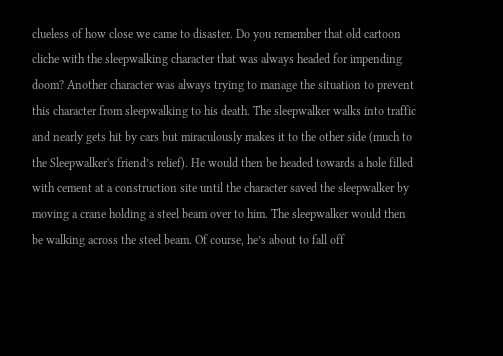clueless of how close we came to disaster. Do you remember that old cartoon cliche with the sleepwalking character that was always headed for impending doom? Another character was always trying to manage the situation to prevent this character from sleepwalking to his death. The sleepwalker walks into traffic and nearly gets hit by cars but miraculously makes it to the other side (much to the Sleepwalker's friend’s relief). He would then be headed towards a hole filled with cement at a construction site until the character saved the sleepwalker by moving a crane holding a steel beam over to him. The sleepwalker would then be walking across the steel beam. Of course, he’s about to fall off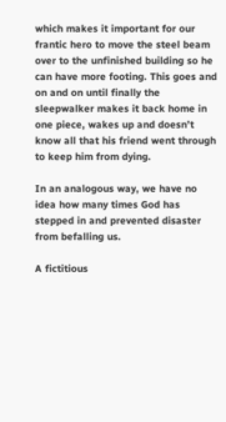which makes it important for our frantic hero to move the steel beam over to the unfinished building so he can have more footing. This goes and on and on until finally the sleepwalker makes it back home in one piece, wakes up and doesn’t know all that his friend went through to keep him from dying.

In an analogous way, we have no idea how many times God has stepped in and prevented disaster from befalling us.

A fictitious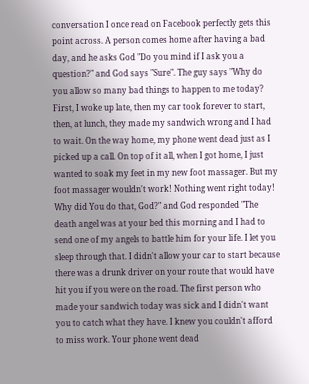conversation I once read on Facebook perfectly gets this point across. A person comes home after having a bad day, and he asks God "Do you mind if I ask you a question?" and God says "Sure". The guy says "Why do you allow so many bad things to happen to me today? First, I woke up late, then my car took forever to start, then, at lunch, they made my sandwich wrong and I had to wait. On the way home, my phone went dead just as I picked up a call. On top of it all, when I got home, I just wanted to soak my feet in my new foot massager. But my foot massager wouldn't work! Nothing went right today! Why did You do that, God?" and God responded "The death angel was at your bed this morning and I had to send one of my angels to battle him for your life. I let you sleep through that. I didn't allow your car to start because there was a drunk driver on your route that would have hit you if you were on the road. The first person who made your sandwich today was sick and I didn't want you to catch what they have. I knew you couldn't afford to miss work. Your phone went dead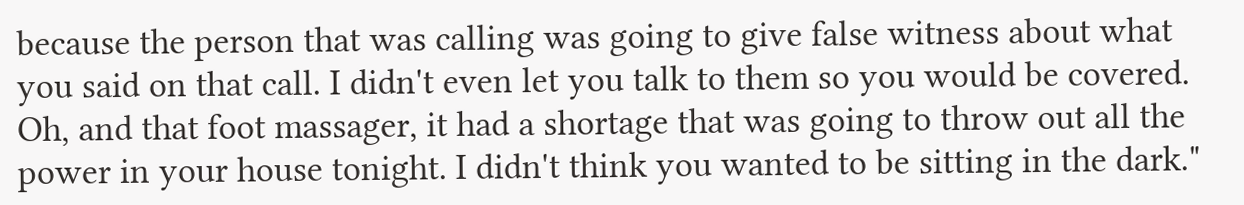because the person that was calling was going to give false witness about what you said on that call. I didn't even let you talk to them so you would be covered. Oh, and that foot massager, it had a shortage that was going to throw out all the power in your house tonight. I didn't think you wanted to be sitting in the dark."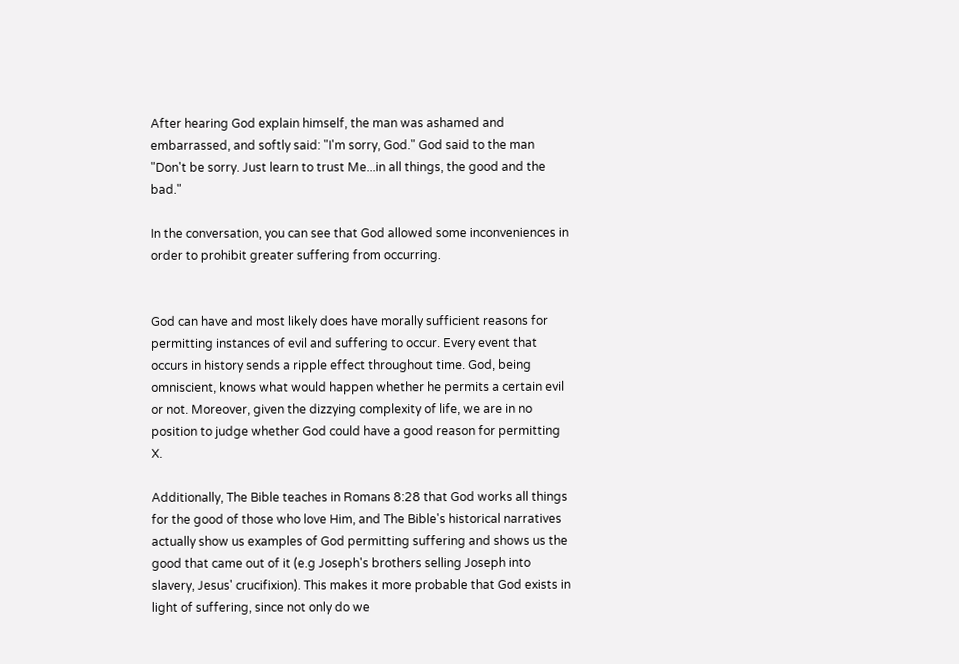After hearing God explain himself, the man was ashamed and embarrassed, and softly said: "I'm sorry, God." God said to the man "Don't be sorry. Just learn to trust Me...in all things, the good and the bad."

In the conversation, you can see that God allowed some inconveniences in order to prohibit greater suffering from occurring.


God can have and most likely does have morally sufficient reasons for permitting instances of evil and suffering to occur. Every event that occurs in history sends a ripple effect throughout time. God, being omniscient, knows what would happen whether he permits a certain evil or not. Moreover, given the dizzying complexity of life, we are in no position to judge whether God could have a good reason for permitting X.

Additionally, The Bible teaches in Romans 8:28 that God works all things for the good of those who love Him, and The Bible's historical narratives actually show us examples of God permitting suffering and shows us the good that came out of it (e.g Joseph's brothers selling Joseph into slavery, Jesus' crucifixion). This makes it more probable that God exists in light of suffering, since not only do we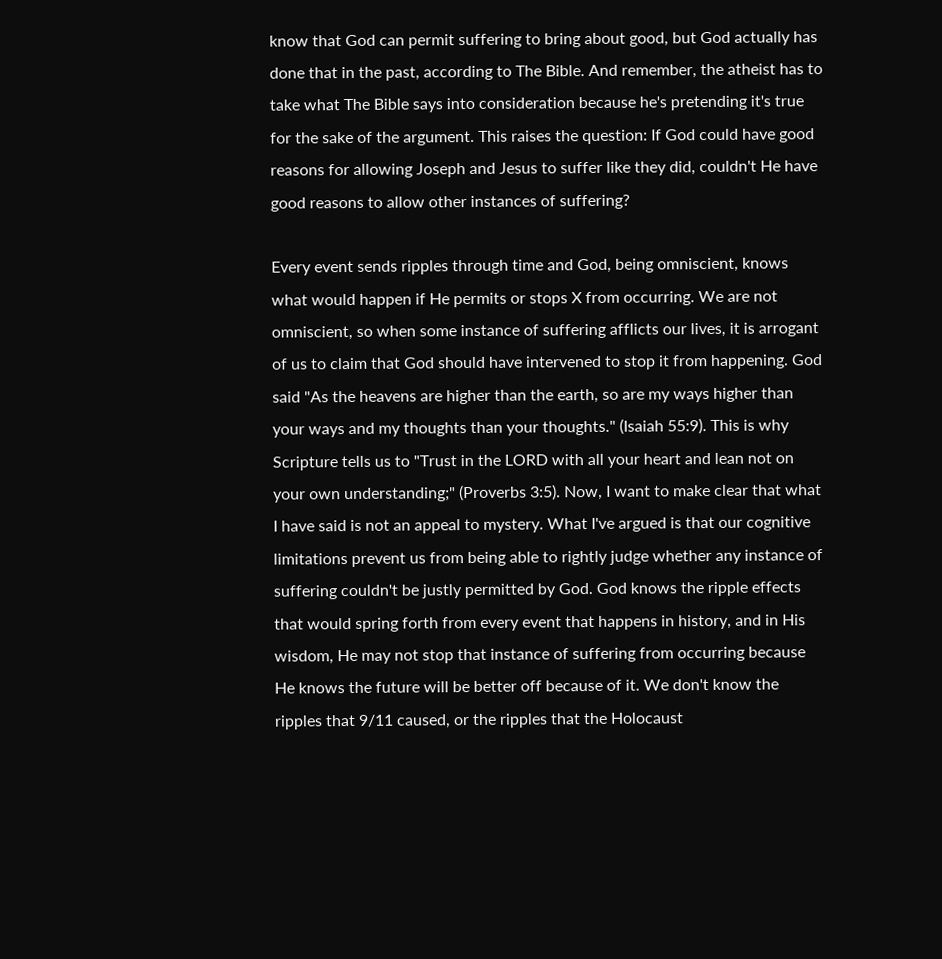know that God can permit suffering to bring about good, but God actually has done that in the past, according to The Bible. And remember, the atheist has to take what The Bible says into consideration because he's pretending it's true for the sake of the argument. This raises the question: If God could have good reasons for allowing Joseph and Jesus to suffer like they did, couldn't He have good reasons to allow other instances of suffering?

Every event sends ripples through time and God, being omniscient, knows what would happen if He permits or stops X from occurring. We are not omniscient, so when some instance of suffering afflicts our lives, it is arrogant of us to claim that God should have intervened to stop it from happening. God said "As the heavens are higher than the earth, so are my ways higher than your ways and my thoughts than your thoughts." (Isaiah 55:9). This is why Scripture tells us to "Trust in the LORD with all your heart and lean not on your own understanding;" (Proverbs 3:5). Now, I want to make clear that what I have said is not an appeal to mystery. What I've argued is that our cognitive limitations prevent us from being able to rightly judge whether any instance of suffering couldn't be justly permitted by God. God knows the ripple effects that would spring forth from every event that happens in history, and in His wisdom, He may not stop that instance of suffering from occurring because He knows the future will be better off because of it. We don't know the ripples that 9/11 caused, or the ripples that the Holocaust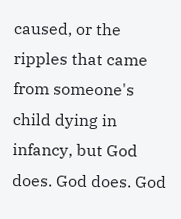caused, or the ripples that came from someone's child dying in infancy, but God does. God does. God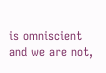is omniscient and we are not,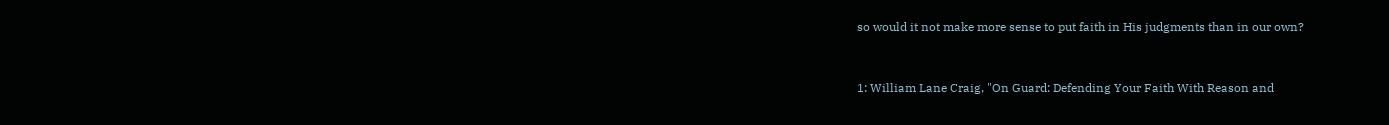so would it not make more sense to put faith in His judgments than in our own?


1: William Lane Craig, "On Guard: Defending Your Faith With Reason and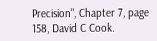Precision", Chapter 7, page 158, David C Cook.